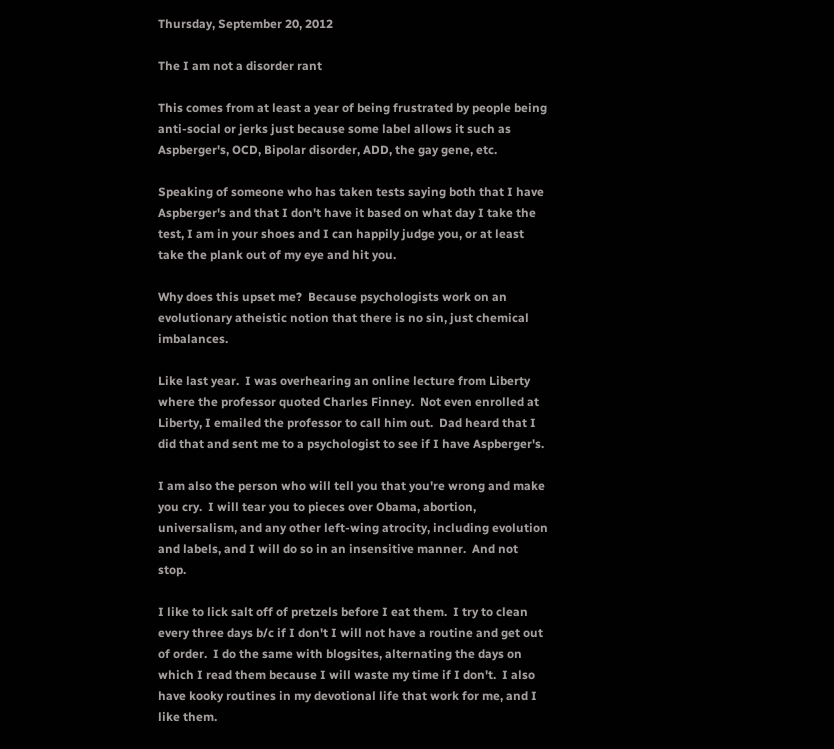Thursday, September 20, 2012

The I am not a disorder rant

This comes from at least a year of being frustrated by people being anti-social or jerks just because some label allows it such as Aspberger's, OCD, Bipolar disorder, ADD, the gay gene, etc.

Speaking of someone who has taken tests saying both that I have Aspberger's and that I don't have it based on what day I take the test, I am in your shoes and I can happily judge you, or at least take the plank out of my eye and hit you.

Why does this upset me?  Because psychologists work on an evolutionary atheistic notion that there is no sin, just chemical imbalances.

Like last year.  I was overhearing an online lecture from Liberty where the professor quoted Charles Finney.  Not even enrolled at Liberty, I emailed the professor to call him out.  Dad heard that I did that and sent me to a psychologist to see if I have Aspberger's.

I am also the person who will tell you that you're wrong and make you cry.  I will tear you to pieces over Obama, abortion, universalism, and any other left-wing atrocity, including evolution and labels, and I will do so in an insensitive manner.  And not stop.

I like to lick salt off of pretzels before I eat them.  I try to clean every three days b/c if I don't I will not have a routine and get out of order.  I do the same with blogsites, alternating the days on which I read them because I will waste my time if I don't.  I also have kooky routines in my devotional life that work for me, and I like them.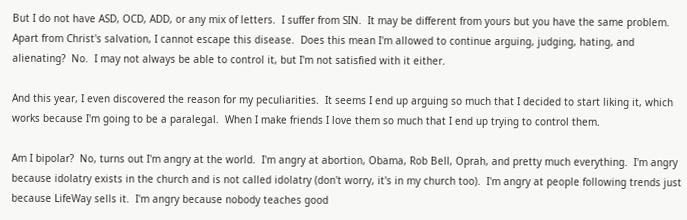But I do not have ASD, OCD, ADD, or any mix of letters.  I suffer from SIN.  It may be different from yours but you have the same problem.  Apart from Christ's salvation, I cannot escape this disease.  Does this mean I'm allowed to continue arguing, judging, hating, and alienating?  No.  I may not always be able to control it, but I'm not satisfied with it either.

And this year, I even discovered the reason for my peculiarities.  It seems I end up arguing so much that I decided to start liking it, which works because I'm going to be a paralegal.  When I make friends I love them so much that I end up trying to control them.

Am I bipolar?  No, turns out I'm angry at the world.  I'm angry at abortion, Obama, Rob Bell, Oprah, and pretty much everything.  I'm angry because idolatry exists in the church and is not called idolatry (don't worry, it's in my church too).  I'm angry at people following trends just because LifeWay sells it.  I'm angry because nobody teaches good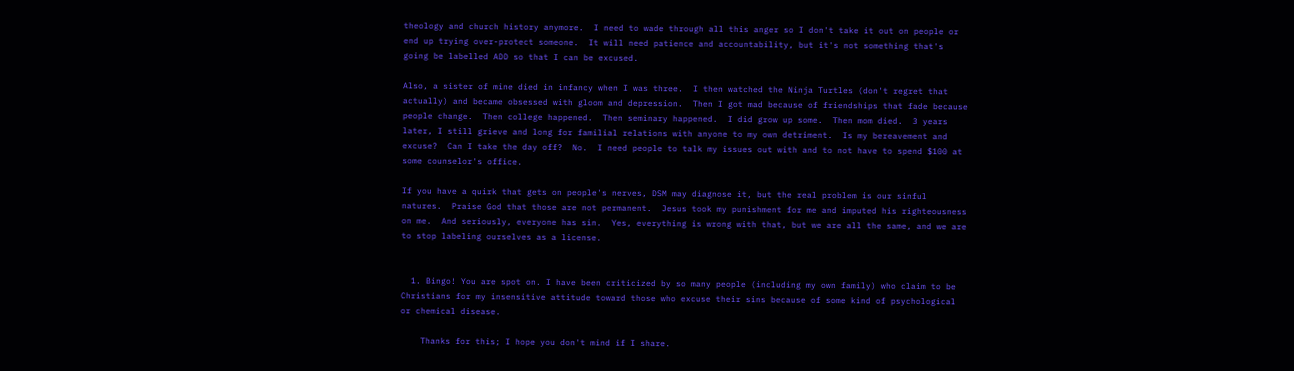theology and church history anymore.  I need to wade through all this anger so I don't take it out on people or end up trying over-protect someone.  It will need patience and accountability, but it's not something that's going be labelled ADD so that I can be excused.

Also, a sister of mine died in infancy when I was three.  I then watched the Ninja Turtles (don't regret that actually) and became obsessed with gloom and depression.  Then I got mad because of friendships that fade because people change.  Then college happened.  Then seminary happened.  I did grow up some.  Then mom died.  3 years later, I still grieve and long for familial relations with anyone to my own detriment.  Is my bereavement and excuse?  Can I take the day off?  No.  I need people to talk my issues out with and to not have to spend $100 at some counselor's office.

If you have a quirk that gets on people's nerves, DSM may diagnose it, but the real problem is our sinful natures.  Praise God that those are not permanent.  Jesus took my punishment for me and imputed his righteousness on me.  And seriously, everyone has sin.  Yes, everything is wrong with that, but we are all the same, and we are to stop labeling ourselves as a license.


  1. Bingo! You are spot on. I have been criticized by so many people (including my own family) who claim to be Christians for my insensitive attitude toward those who excuse their sins because of some kind of psychological or chemical disease.

    Thanks for this; I hope you don't mind if I share.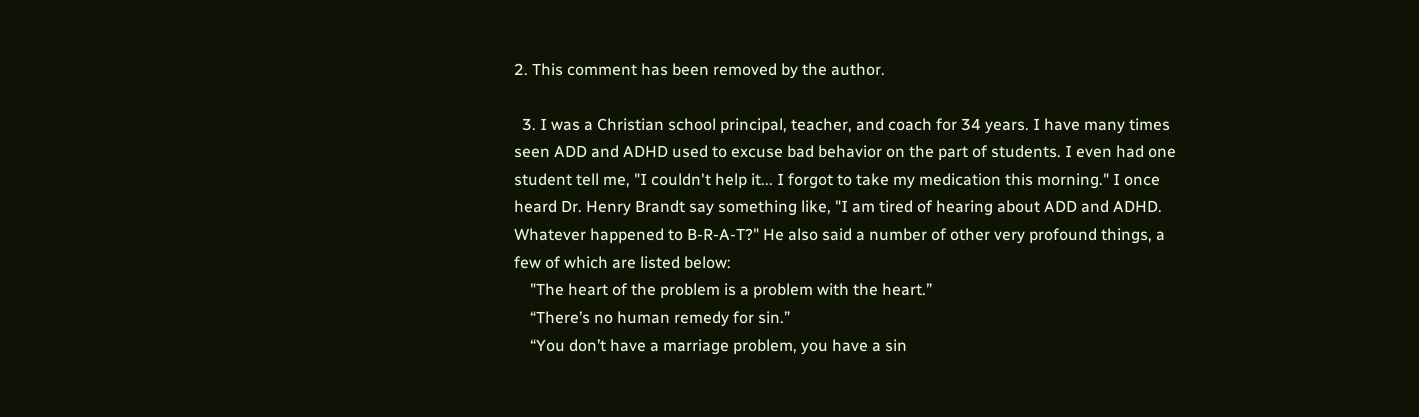2. This comment has been removed by the author.

  3. I was a Christian school principal, teacher, and coach for 34 years. I have many times seen ADD and ADHD used to excuse bad behavior on the part of students. I even had one student tell me, "I couldn't help it... I forgot to take my medication this morning." I once heard Dr. Henry Brandt say something like, "I am tired of hearing about ADD and ADHD. Whatever happened to B-R-A-T?" He also said a number of other very profound things, a few of which are listed below:
    "The heart of the problem is a problem with the heart.”
    “There’s no human remedy for sin.”
    “You don’t have a marriage problem, you have a sin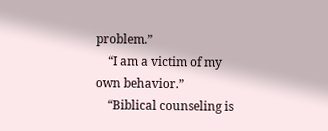problem.”
    “I am a victim of my own behavior.”
    “Biblical counseling is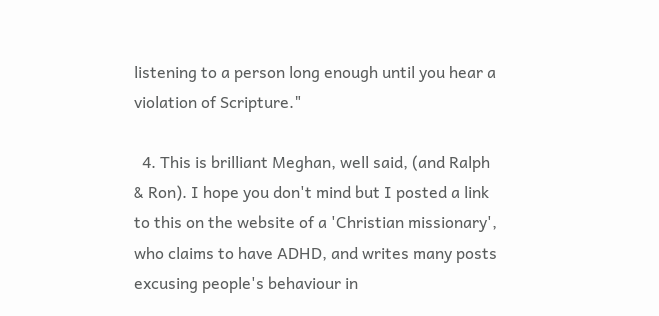listening to a person long enough until you hear a violation of Scripture."

  4. This is brilliant Meghan, well said, (and Ralph & Ron). I hope you don't mind but I posted a link to this on the website of a 'Christian missionary', who claims to have ADHD, and writes many posts excusing people's behaviour in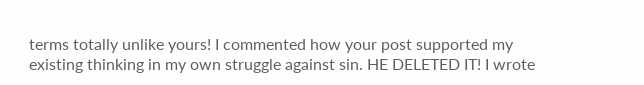terms totally unlike yours! I commented how your post supported my existing thinking in my own struggle against sin. HE DELETED IT! I wrote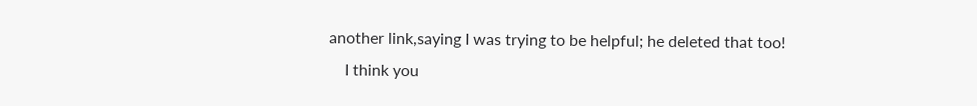another link,saying I was trying to be helpful; he deleted that too!
    I think you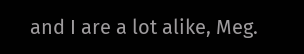and I are a lot alike, Meg.